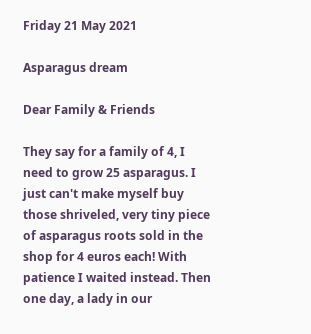Friday 21 May 2021

Asparagus dream

Dear Family & Friends

They say for a family of 4, I need to grow 25 asparagus. I just can't make myself buy those shriveled, very tiny piece of asparagus roots sold in the shop for 4 euros each! With patience I waited instead. Then one day, a lady in our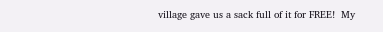village gave us a sack full of it for FREE!  My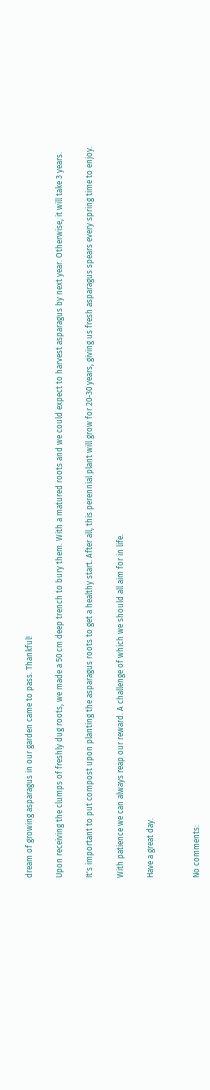dream of growing asparagus in our garden came to pass. Thankful!

Upon receiving the clumps of freshly dug roots, we made a 50 cm deep trench to bury them. With a matured roots and we could expect to harvest asparagus by next year. Otherwise, it will take 3 years.

It's important to put compost upon planting the asparagus roots to get a healthy start. After all, this perennial plant will grow for 20-30 years, giving us fresh asparagus spears every spring time to enjoy.

With patience we can always reap our reward. A challenge of which we should all aim for in life.

Have a great day.


No comments: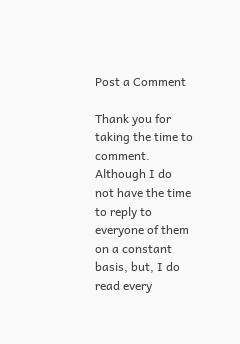Post a Comment

Thank you for taking the time to comment. Although I do not have the time to reply to everyone of them on a constant basis, but, I do read every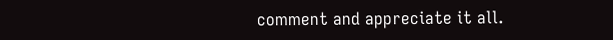comment and appreciate it all.